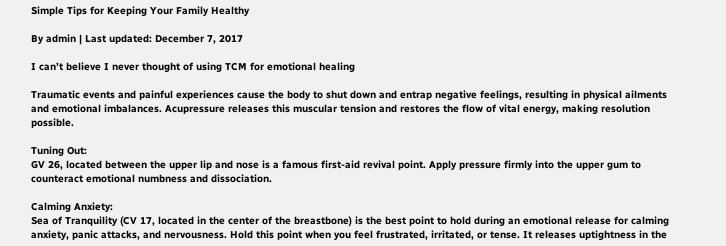Simple Tips for Keeping Your Family Healthy

By admin | Last updated: December 7, 2017

I can’t believe I never thought of using TCM for emotional healing

Traumatic events and painful experiences cause the body to shut down and entrap negative feelings, resulting in physical ailments and emotional imbalances. Acupressure releases this muscular tension and restores the flow of vital energy, making resolution possible.

Tuning Out:
GV 26, located between the upper lip and nose is a famous first-aid revival point. Apply pressure firmly into the upper gum to counteract emotional numbness and dissociation.

Calming Anxiety:
Sea of Tranquility (CV 17, located in the center of the breastbone) is the best point to hold during an emotional release for calming anxiety, panic attacks, and nervousness. Hold this point when you feel frustrated, irritated, or tense. It releases uptightness in the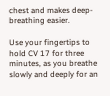chest and makes deep-breathing easier.

Use your fingertips to hold CV 17 for three minutes, as you breathe slowly and deeply for an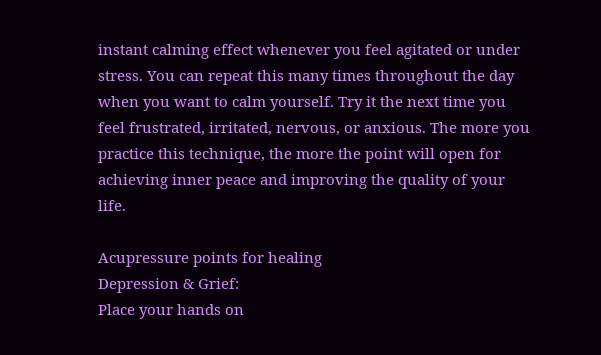instant calming effect whenever you feel agitated or under stress. You can repeat this many times throughout the day when you want to calm yourself. Try it the next time you feel frustrated, irritated, nervous, or anxious. The more you practice this technique, the more the point will open for achieving inner peace and improving the quality of your life.

Acupressure points for healing
Depression & Grief:
Place your hands on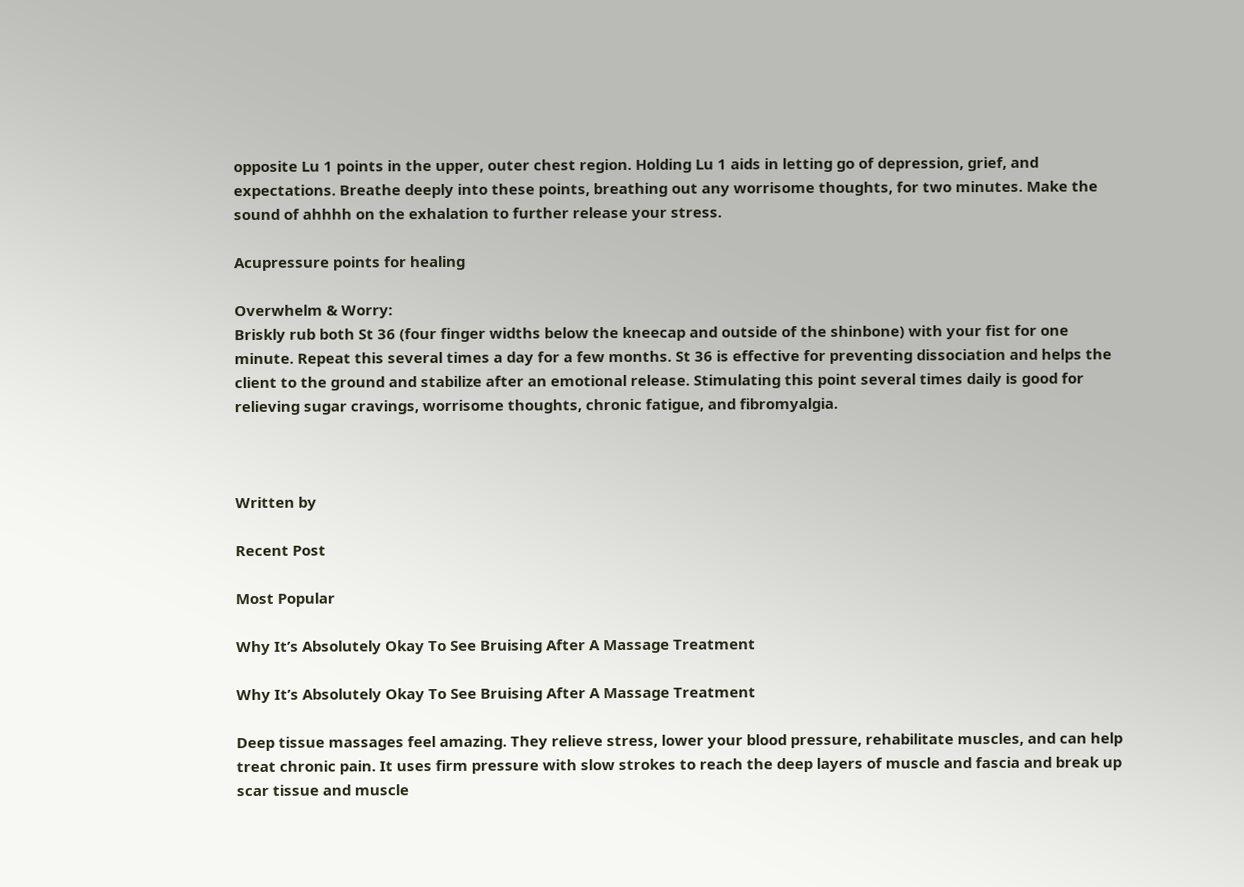opposite Lu 1 points in the upper, outer chest region. Holding Lu 1 aids in letting go of depression, grief, and expectations. Breathe deeply into these points, breathing out any worrisome thoughts, for two minutes. Make the sound of ahhhh on the exhalation to further release your stress.

Acupressure points for healing

Overwhelm & Worry:
Briskly rub both St 36 (four finger widths below the kneecap and outside of the shinbone) with your fist for one minute. Repeat this several times a day for a few months. St 36 is effective for preventing dissociation and helps the client to the ground and stabilize after an emotional release. Stimulating this point several times daily is good for relieving sugar cravings, worrisome thoughts, chronic fatigue, and fibromyalgia.



Written by

Recent Post

Most Popular

Why It’s Absolutely Okay To See Bruising After A Massage Treatment

Why It’s Absolutely Okay To See Bruising After A Massage Treatment

Deep tissue massages feel amazing. They relieve stress, lower your blood pressure, rehabilitate muscles, and can help treat chronic pain. It uses firm pressure with slow strokes to reach the deep layers of muscle and fascia and break up scar tissue and muscle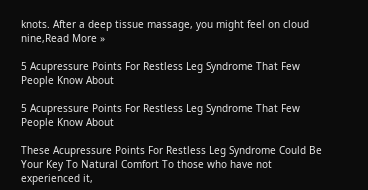knots. After a deep tissue massage, you might feel on cloud nine,Read More »

5 Acupressure Points For Restless Leg Syndrome That Few People Know About

5 Acupressure Points For Restless Leg Syndrome That Few People Know About

These Acupressure Points For Restless Leg Syndrome Could Be Your Key To Natural Comfort To those who have not experienced it,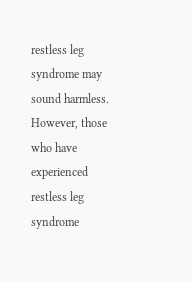restless leg syndrome may sound harmless. However, those who have experienced restless leg syndrome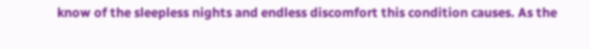know of the sleepless nights and endless discomfort this condition causes. As the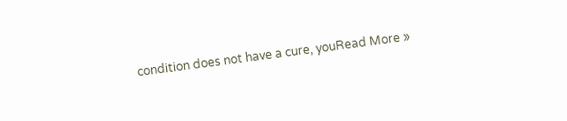condition does not have a cure, youRead More »